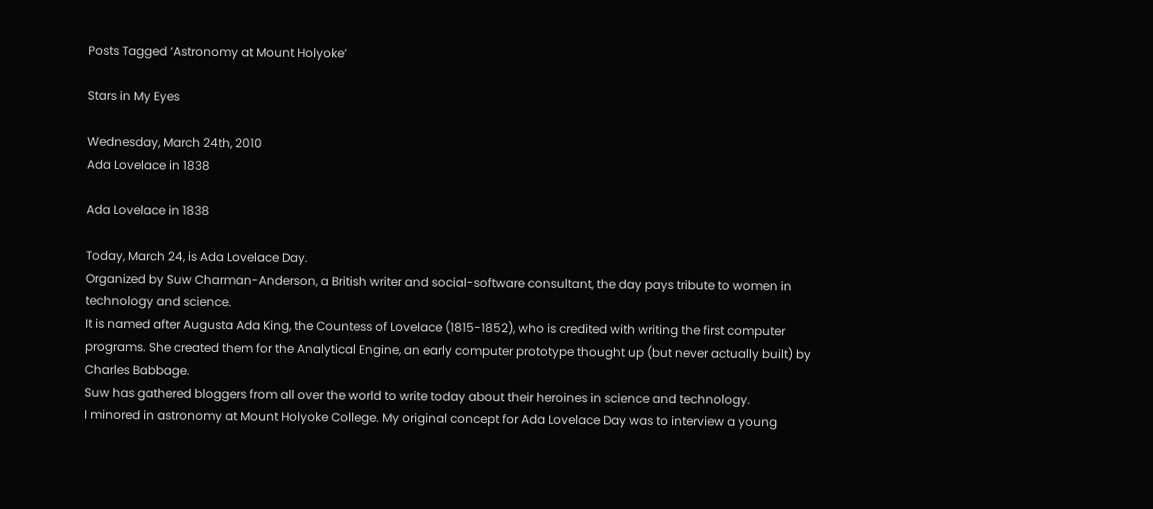Posts Tagged ‘Astronomy at Mount Holyoke’

Stars in My Eyes

Wednesday, March 24th, 2010
Ada Lovelace in 1838

Ada Lovelace in 1838

Today, March 24, is Ada Lovelace Day.
Organized by Suw Charman-Anderson, a British writer and social-software consultant, the day pays tribute to women in technology and science.
It is named after Augusta Ada King, the Countess of Lovelace (1815-1852), who is credited with writing the first computer programs. She created them for the Analytical Engine, an early computer prototype thought up (but never actually built) by Charles Babbage.
Suw has gathered bloggers from all over the world to write today about their heroines in science and technology.
I minored in astronomy at Mount Holyoke College. My original concept for Ada Lovelace Day was to interview a young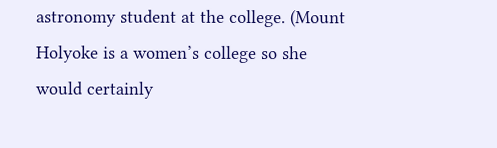astronomy student at the college. (Mount Holyoke is a women’s college so she would certainly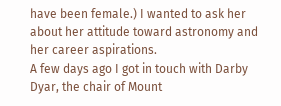have been female.) I wanted to ask her about her attitude toward astronomy and her career aspirations.
A few days ago I got in touch with Darby Dyar, the chair of Mount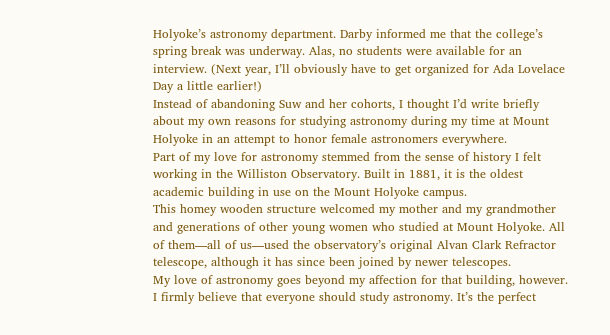Holyoke’s astronomy department. Darby informed me that the college’s spring break was underway. Alas, no students were available for an interview. (Next year, I’ll obviously have to get organized for Ada Lovelace Day a little earlier!)
Instead of abandoning Suw and her cohorts, I thought I’d write briefly about my own reasons for studying astronomy during my time at Mount Holyoke in an attempt to honor female astronomers everywhere.
Part of my love for astronomy stemmed from the sense of history I felt working in the Williston Observatory. Built in 1881, it is the oldest academic building in use on the Mount Holyoke campus.
This homey wooden structure welcomed my mother and my grandmother and generations of other young women who studied at Mount Holyoke. All of them—all of us—used the observatory’s original Alvan Clark Refractor telescope, although it has since been joined by newer telescopes.
My love of astronomy goes beyond my affection for that building, however. I firmly believe that everyone should study astronomy. It’s the perfect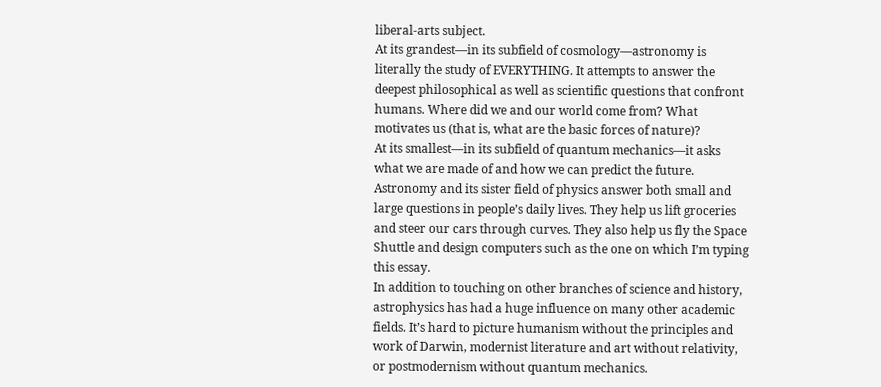liberal-arts subject.
At its grandest—in its subfield of cosmology—astronomy is literally the study of EVERYTHING. It attempts to answer the deepest philosophical as well as scientific questions that confront humans. Where did we and our world come from? What motivates us (that is, what are the basic forces of nature)?
At its smallest—in its subfield of quantum mechanics—it asks what we are made of and how we can predict the future.
Astronomy and its sister field of physics answer both small and large questions in people’s daily lives. They help us lift groceries and steer our cars through curves. They also help us fly the Space Shuttle and design computers such as the one on which I’m typing this essay.
In addition to touching on other branches of science and history, astrophysics has had a huge influence on many other academic fields. It’s hard to picture humanism without the principles and work of Darwin, modernist literature and art without relativity, or postmodernism without quantum mechanics.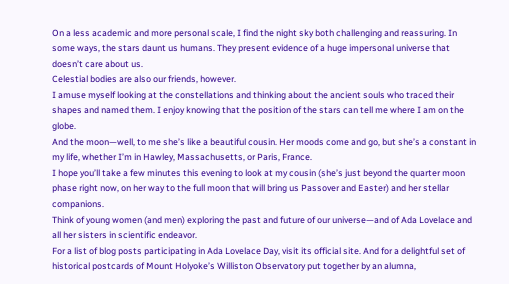On a less academic and more personal scale, I find the night sky both challenging and reassuring. In some ways, the stars daunt us humans. They present evidence of a huge impersonal universe that doesn’t care about us.
Celestial bodies are also our friends, however.
I amuse myself looking at the constellations and thinking about the ancient souls who traced their shapes and named them. I enjoy knowing that the position of the stars can tell me where I am on the globe.
And the moon—well, to me she’s like a beautiful cousin. Her moods come and go, but she’s a constant in my life, whether I’m in Hawley, Massachusetts, or Paris, France.
I hope you’ll take a few minutes this evening to look at my cousin (she’s just beyond the quarter moon phase right now, on her way to the full moon that will bring us Passover and Easter) and her stellar companions.
Think of young women (and men) exploring the past and future of our universe—and of Ada Lovelace and all her sisters in scientific endeavor.
For a list of blog posts participating in Ada Lovelace Day, visit its official site. And for a delightful set of historical postcards of Mount Holyoke’s Williston Observatory put together by an alumna,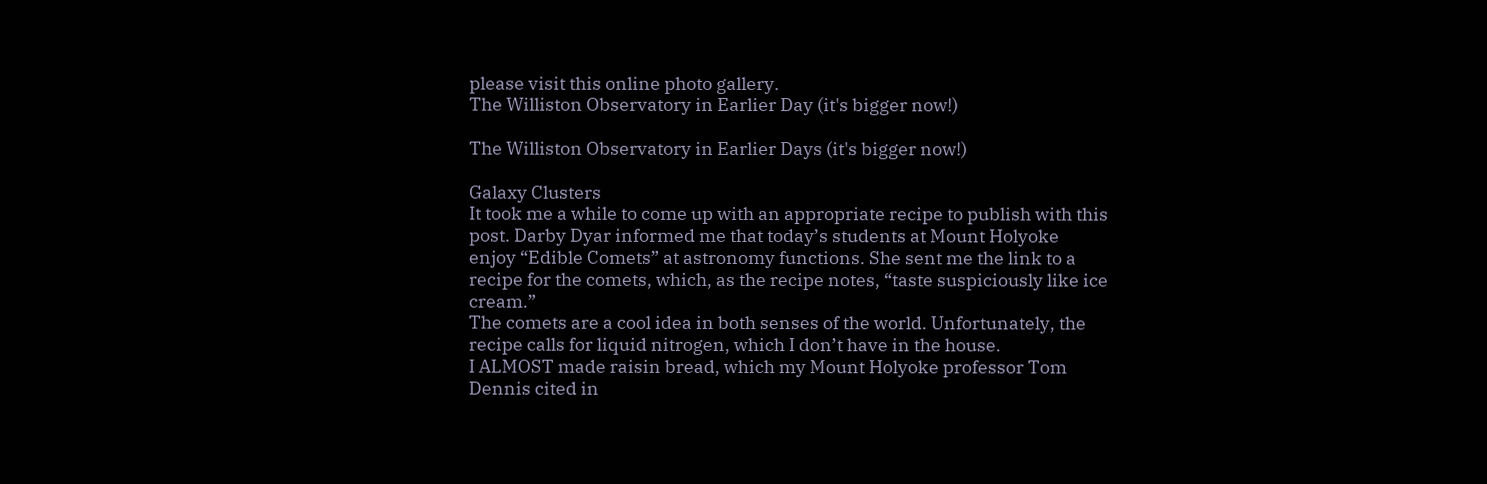please visit this online photo gallery.
The Williston Observatory in Earlier Day (it's bigger now!)

The Williston Observatory in Earlier Days (it's bigger now!)

Galaxy Clusters
It took me a while to come up with an appropriate recipe to publish with this post. Darby Dyar informed me that today’s students at Mount Holyoke enjoy “Edible Comets” at astronomy functions. She sent me the link to a recipe for the comets, which, as the recipe notes, “taste suspiciously like ice cream.”
The comets are a cool idea in both senses of the world. Unfortunately, the recipe calls for liquid nitrogen, which I don’t have in the house.
I ALMOST made raisin bread, which my Mount Holyoke professor Tom Dennis cited in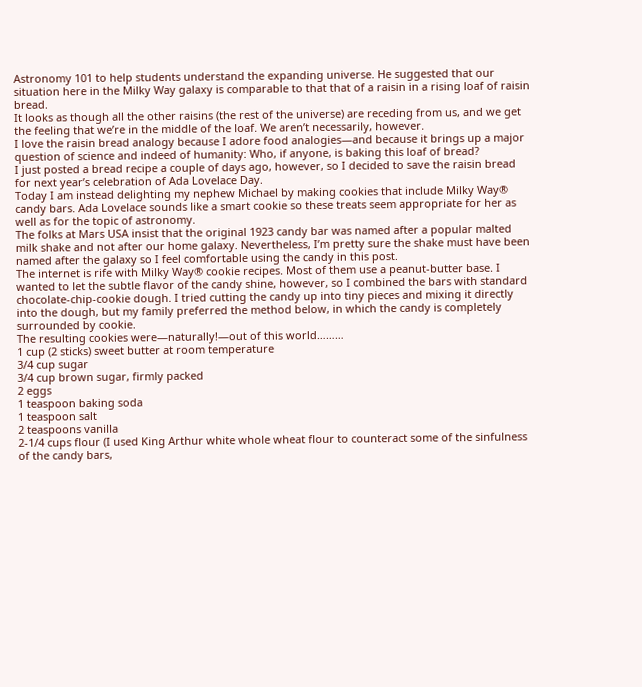Astronomy 101 to help students understand the expanding universe. He suggested that our situation here in the Milky Way galaxy is comparable to that that of a raisin in a rising loaf of raisin bread.
It looks as though all the other raisins (the rest of the universe) are receding from us, and we get the feeling that we’re in the middle of the loaf. We aren’t necessarily, however.
I love the raisin bread analogy because I adore food analogies—and because it brings up a major question of science and indeed of humanity: Who, if anyone, is baking this loaf of bread?
I just posted a bread recipe a couple of days ago, however, so I decided to save the raisin bread for next year’s celebration of Ada Lovelace Day.
Today I am instead delighting my nephew Michael by making cookies that include Milky Way® candy bars. Ada Lovelace sounds like a smart cookie so these treats seem appropriate for her as well as for the topic of astronomy.
The folks at Mars USA insist that the original 1923 candy bar was named after a popular malted milk shake and not after our home galaxy. Nevertheless, I’m pretty sure the shake must have been named after the galaxy so I feel comfortable using the candy in this post.
The internet is rife with Milky Way® cookie recipes. Most of them use a peanut-butter base. I wanted to let the subtle flavor of the candy shine, however, so I combined the bars with standard chocolate-chip-cookie dough. I tried cutting the candy up into tiny pieces and mixing it directly into the dough, but my family preferred the method below, in which the candy is completely surrounded by cookie.
The resulting cookies were—naturally!—out of this world………
1 cup (2 sticks) sweet butter at room temperature
3/4 cup sugar
3/4 cup brown sugar, firmly packed
2 eggs
1 teaspoon baking soda
1 teaspoon salt
2 teaspoons vanilla
2-1/4 cups flour (I used King Arthur white whole wheat flour to counteract some of the sinfulness of the candy bars,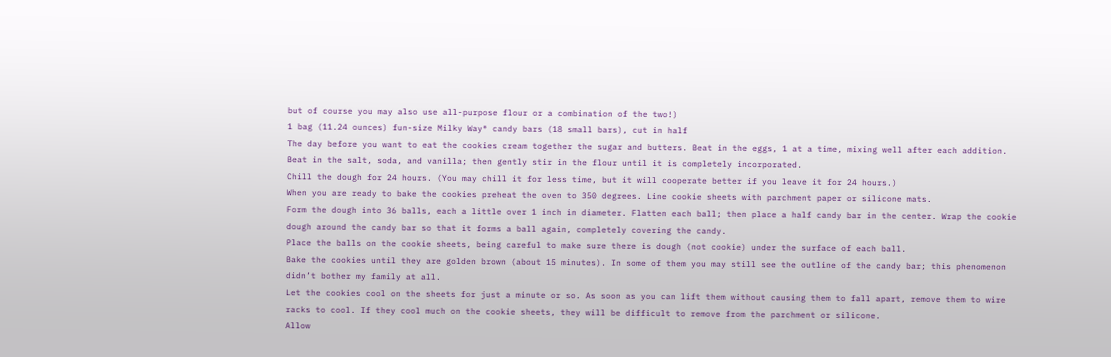but of course you may also use all-purpose flour or a combination of the two!)
1 bag (11.24 ounces) fun-size Milky Way® candy bars (18 small bars), cut in half
The day before you want to eat the cookies cream together the sugar and butters. Beat in the eggs, 1 at a time, mixing well after each addition. Beat in the salt, soda, and vanilla; then gently stir in the flour until it is completely incorporated.
Chill the dough for 24 hours. (You may chill it for less time, but it will cooperate better if you leave it for 24 hours.)
When you are ready to bake the cookies preheat the oven to 350 degrees. Line cookie sheets with parchment paper or silicone mats.
Form the dough into 36 balls, each a little over 1 inch in diameter. Flatten each ball; then place a half candy bar in the center. Wrap the cookie dough around the candy bar so that it forms a ball again, completely covering the candy.
Place the balls on the cookie sheets, being careful to make sure there is dough (not cookie) under the surface of each ball.
Bake the cookies until they are golden brown (about 15 minutes). In some of them you may still see the outline of the candy bar; this phenomenon didn’t bother my family at all.
Let the cookies cool on the sheets for just a minute or so. As soon as you can lift them without causing them to fall apart, remove them to wire racks to cool. If they cool much on the cookie sheets, they will be difficult to remove from the parchment or silicone.
Allow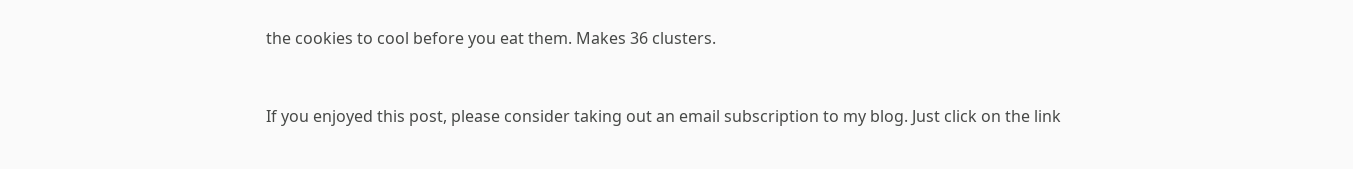the cookies to cool before you eat them. Makes 36 clusters.


If you enjoyed this post, please consider taking out an email subscription to my blog. Just click on the link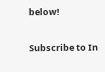below!

Subscribe to In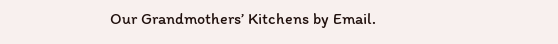Our Grandmothers’ Kitchens by Email.